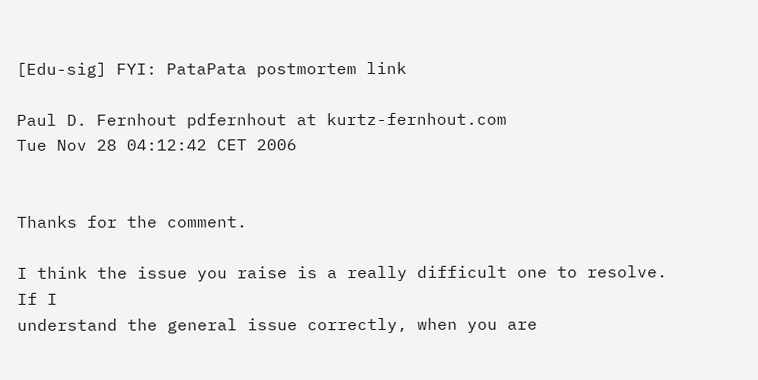[Edu-sig] FYI: PataPata postmortem link

Paul D. Fernhout pdfernhout at kurtz-fernhout.com
Tue Nov 28 04:12:42 CET 2006


Thanks for the comment.

I think the issue you raise is a really difficult one to resolve. If I
understand the general issue correctly, when you are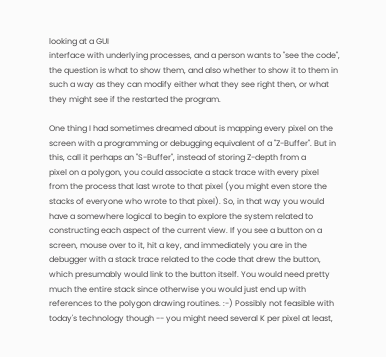looking at a GUI
interface with underlying processes, and a person wants to "see the code",
the question is what to show them, and also whether to show it to them in
such a way as they can modify either what they see right then, or what
they might see if the restarted the program.

One thing I had sometimes dreamed about is mapping every pixel on the
screen with a programming or debugging equivalent of a "Z-Buffer". But in
this, call it perhaps an "S-Buffer", instead of storing Z-depth from a
pixel on a polygon, you could associate a stack trace with every pixel
from the process that last wrote to that pixel (you might even store the
stacks of everyone who wrote to that pixel). So, in that way you would
have a somewhere logical to begin to explore the system related to
constructing each aspect of the current view. If you see a button on a
screen, mouse over to it, hit a key, and immediately you are in the
debugger with a stack trace related to the code that drew the button,
which presumably would link to the button itself. You would need pretty
much the entire stack since otherwise you would just end up with
references to the polygon drawing routines. :-) Possibly not feasible with
today's technology though -- you might need several K per pixel at least,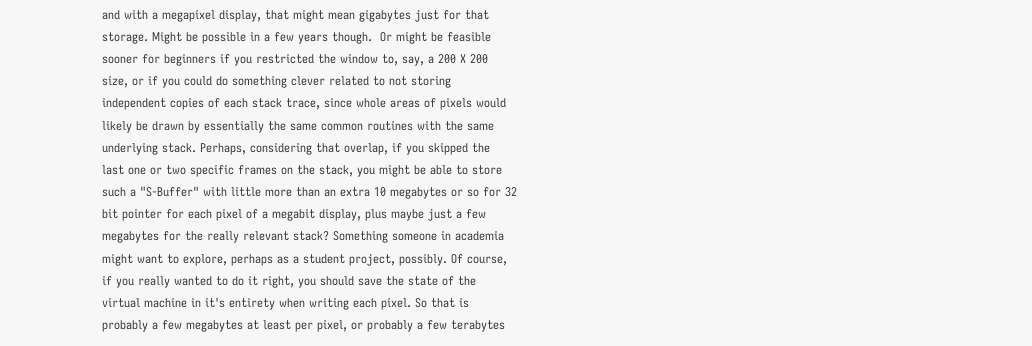and with a megapixel display, that might mean gigabytes just for that
storage. Might be possible in a few years though.  Or might be feasible
sooner for beginners if you restricted the window to, say, a 200 X 200
size, or if you could do something clever related to not storing
independent copies of each stack trace, since whole areas of pixels would
likely be drawn by essentially the same common routines with the same
underlying stack. Perhaps, considering that overlap, if you skipped the
last one or two specific frames on the stack, you might be able to store
such a "S-Buffer" with little more than an extra 10 megabytes or so for 32
bit pointer for each pixel of a megabit display, plus maybe just a few
megabytes for the really relevant stack? Something someone in academia
might want to explore, perhaps as a student project, possibly. Of course,
if you really wanted to do it right, you should save the state of the
virtual machine in it's entirety when writing each pixel. So that is
probably a few megabytes at least per pixel, or probably a few terabytes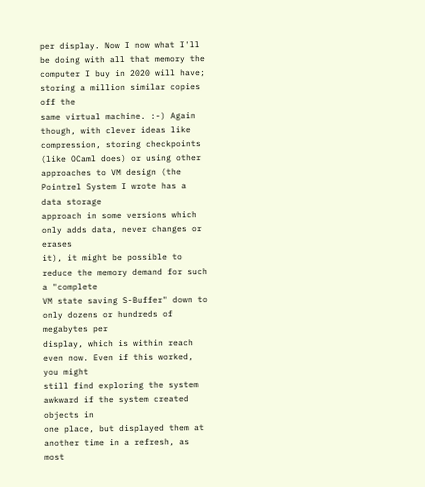per display. Now I now what I'll be doing with all that memory the
computer I buy in 2020 will have; storing a million similar copies off the
same virtual machine. :-) Again though, with clever ideas like
compression, storing checkpoints (like OCaml does) or using other
approaches to VM design (the Pointrel System I wrote has a data storage
approach in some versions which only adds data, never changes or erases
it), it might be possible to reduce the memory demand for such a "complete
VM state saving S-Buffer" down to only dozens or hundreds of megabytes per
display, which is within reach even now. Even if this worked, you might
still find exploring the system awkward if the system created objects in
one place, but displayed them at another time in a refresh, as most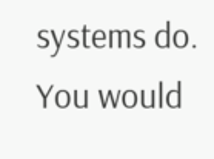systems do. You would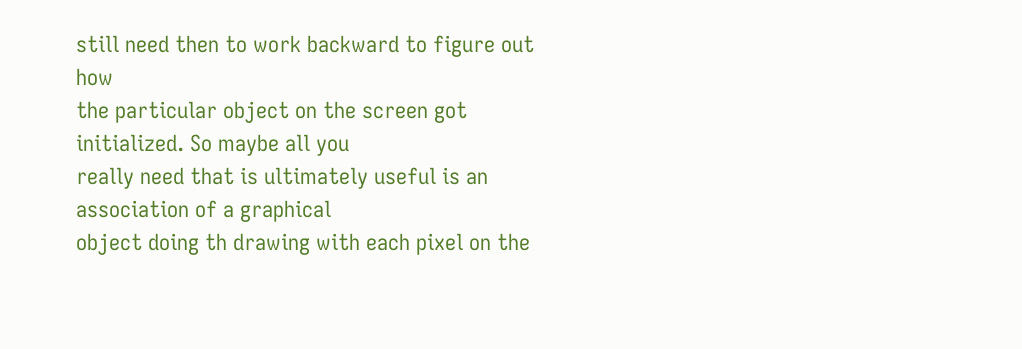still need then to work backward to figure out how
the particular object on the screen got initialized. So maybe all you
really need that is ultimately useful is an association of a graphical
object doing th drawing with each pixel on the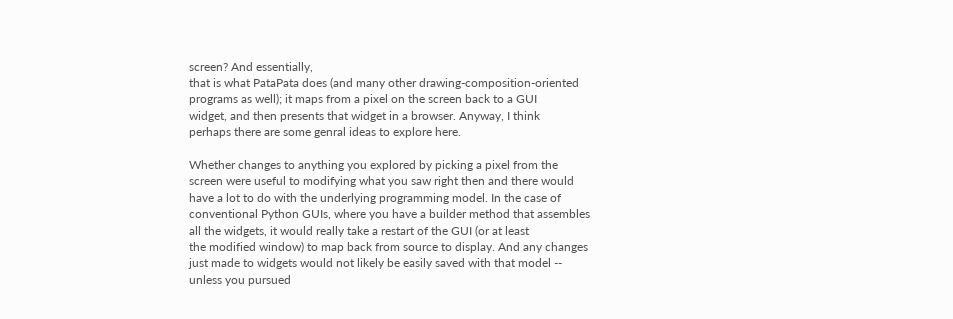screen? And essentially,
that is what PataPata does (and many other drawing-composition-oriented
programs as well); it maps from a pixel on the screen back to a GUI
widget, and then presents that widget in a browser. Anyway, I think
perhaps there are some genral ideas to explore here.

Whether changes to anything you explored by picking a pixel from the
screen were useful to modifying what you saw right then and there would
have a lot to do with the underlying programming model. In the case of
conventional Python GUIs, where you have a builder method that assembles
all the widgets, it would really take a restart of the GUI (or at least
the modified window) to map back from source to display. And any changes
just made to widgets would not likely be easily saved with that model --
unless you pursued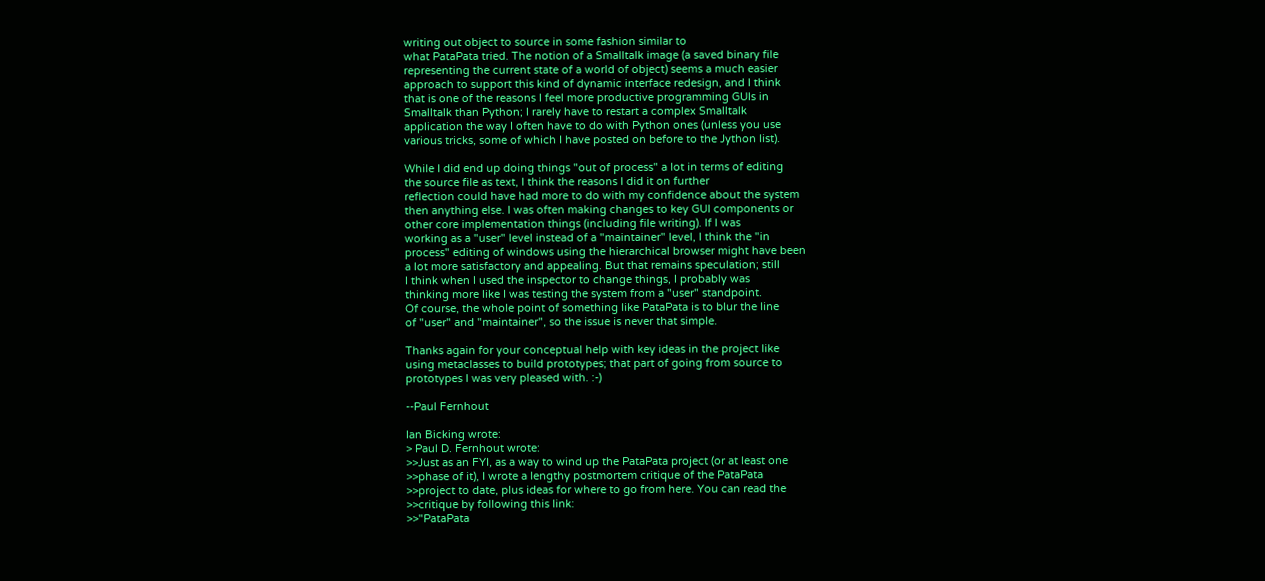writing out object to source in some fashion similar to
what PataPata tried. The notion of a Smalltalk image (a saved binary file
representing the current state of a world of object) seems a much easier
approach to support this kind of dynamic interface redesign, and I think
that is one of the reasons I feel more productive programming GUIs in
Smalltalk than Python; I rarely have to restart a complex Smalltalk
application the way I often have to do with Python ones (unless you use
various tricks, some of which I have posted on before to the Jython list).

While I did end up doing things "out of process" a lot in terms of editing
the source file as text, I think the reasons I did it on further
reflection could have had more to do with my confidence about the system
then anything else. I was often making changes to key GUI components or
other core implementation things (including file writing). If I was
working as a "user" level instead of a "maintainer" level, I think the "in
process" editing of windows using the hierarchical browser might have been
a lot more satisfactory and appealing. But that remains speculation; still
I think when I used the inspector to change things, I probably was
thinking more like I was testing the system from a "user" standpoint.
Of course, the whole point of something like PataPata is to blur the line
of "user" and "maintainer", so the issue is never that simple.

Thanks again for your conceptual help with key ideas in the project like
using metaclasses to build prototypes; that part of going from source to
prototypes I was very pleased with. :-)

--Paul Fernhout

Ian Bicking wrote:
> Paul D. Fernhout wrote:
>>Just as an FYI, as a way to wind up the PataPata project (or at least one
>>phase of it), I wrote a lengthy postmortem critique of the PataPata
>>project to date, plus ideas for where to go from here. You can read the
>>critique by following this link:
>>"PataPata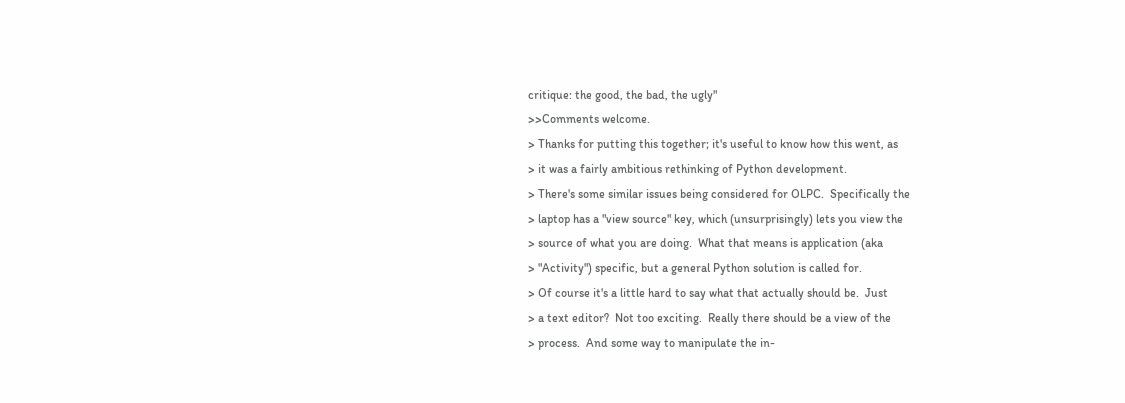critique: the good, the bad, the ugly"
>>Comments welcome.
> Thanks for putting this together; it's useful to know how this went, as
> it was a fairly ambitious rethinking of Python development.
> There's some similar issues being considered for OLPC.  Specifically the
> laptop has a "view source" key, which (unsurprisingly) lets you view the
> source of what you are doing.  What that means is application (aka
> "Activity") specific, but a general Python solution is called for.
> Of course it's a little hard to say what that actually should be.  Just
> a text editor?  Not too exciting.  Really there should be a view of the
> process.  And some way to manipulate the in-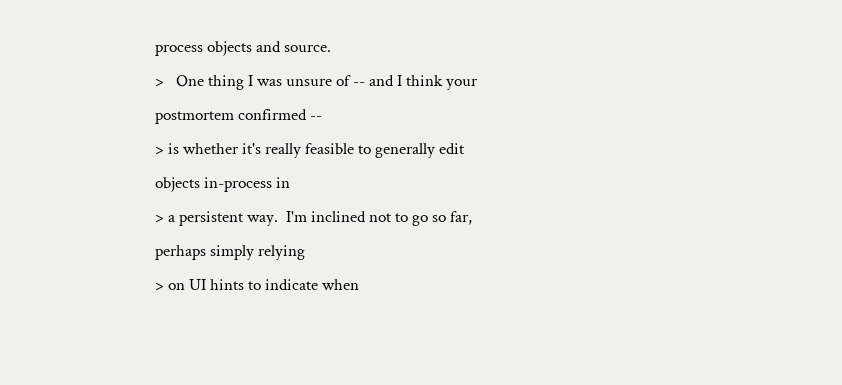process objects and source.
>   One thing I was unsure of -- and I think your postmortem confirmed --
> is whether it's really feasible to generally edit objects in-process in
> a persistent way.  I'm inclined not to go so far, perhaps simply relying
> on UI hints to indicate when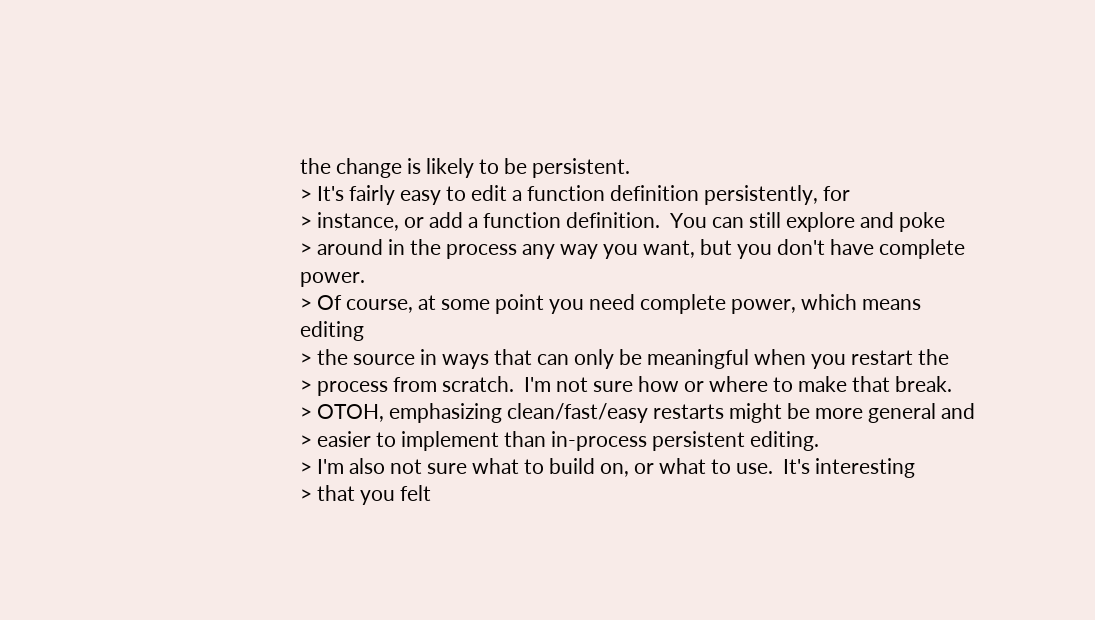the change is likely to be persistent.
> It's fairly easy to edit a function definition persistently, for
> instance, or add a function definition.  You can still explore and poke
> around in the process any way you want, but you don't have complete power.
> Of course, at some point you need complete power, which means editing
> the source in ways that can only be meaningful when you restart the
> process from scratch.  I'm not sure how or where to make that break.
> OTOH, emphasizing clean/fast/easy restarts might be more general and
> easier to implement than in-process persistent editing.
> I'm also not sure what to build on, or what to use.  It's interesting
> that you felt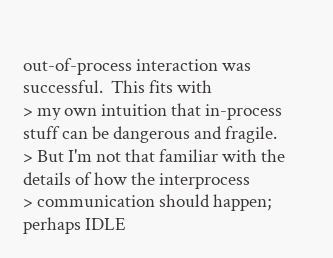out-of-process interaction was successful.  This fits with
> my own intuition that in-process stuff can be dangerous and fragile.
> But I'm not that familiar with the details of how the interprocess
> communication should happen; perhaps IDLE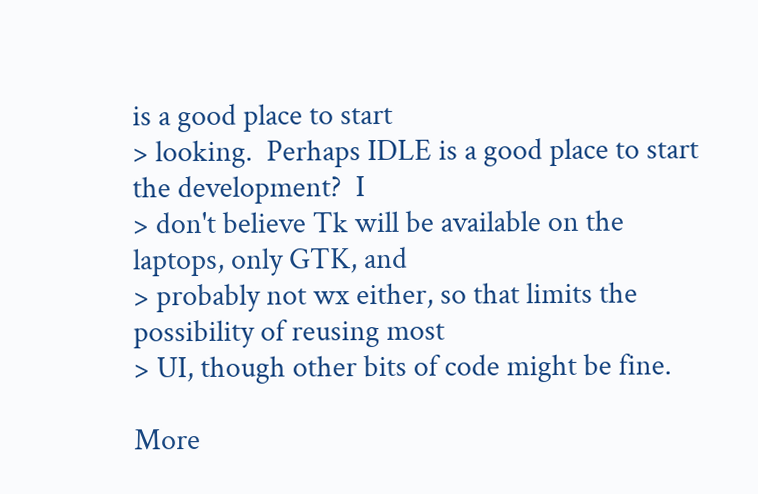is a good place to start
> looking.  Perhaps IDLE is a good place to start the development?  I
> don't believe Tk will be available on the laptops, only GTK, and
> probably not wx either, so that limits the possibility of reusing most
> UI, though other bits of code might be fine.

More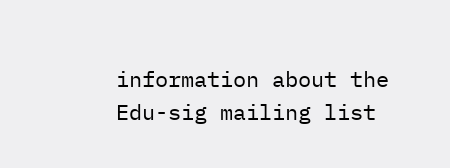information about the Edu-sig mailing list